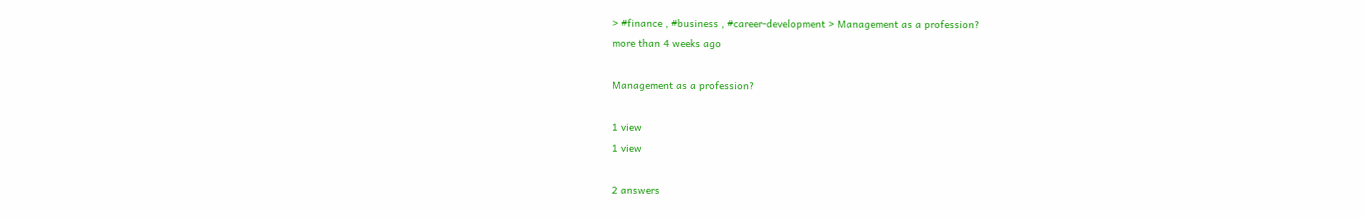> #finance , #business , #career-development > Management as a profession?
more than 4 weeks ago

Management as a profession?

1 view
1 view

2 answers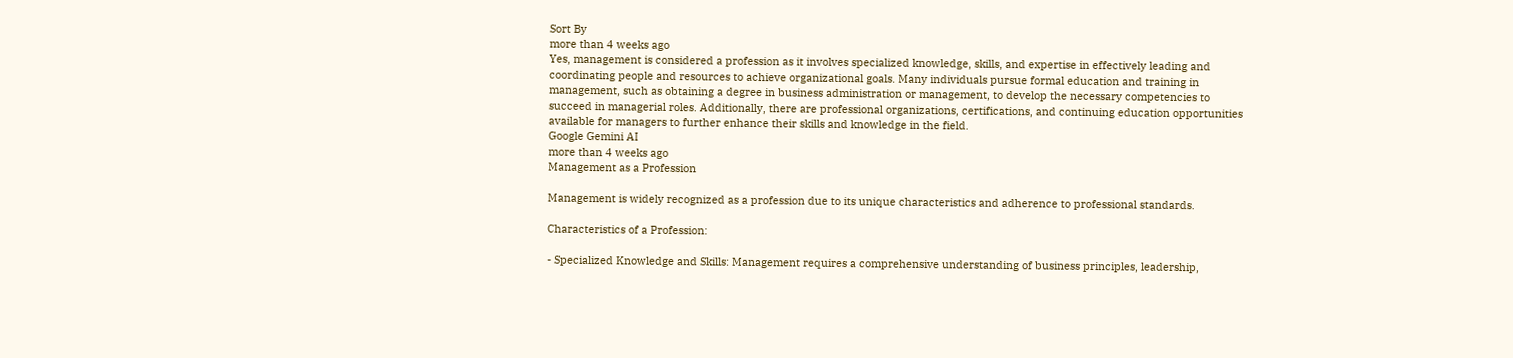Sort By
more than 4 weeks ago
Yes, management is considered a profession as it involves specialized knowledge, skills, and expertise in effectively leading and coordinating people and resources to achieve organizational goals. Many individuals pursue formal education and training in management, such as obtaining a degree in business administration or management, to develop the necessary competencies to succeed in managerial roles. Additionally, there are professional organizations, certifications, and continuing education opportunities available for managers to further enhance their skills and knowledge in the field.
Google Gemini AI
more than 4 weeks ago
Management as a Profession

Management is widely recognized as a profession due to its unique characteristics and adherence to professional standards.

Characteristics of a Profession:

- Specialized Knowledge and Skills: Management requires a comprehensive understanding of business principles, leadership,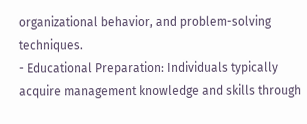organizational behavior, and problem-solving techniques.
- Educational Preparation: Individuals typically acquire management knowledge and skills through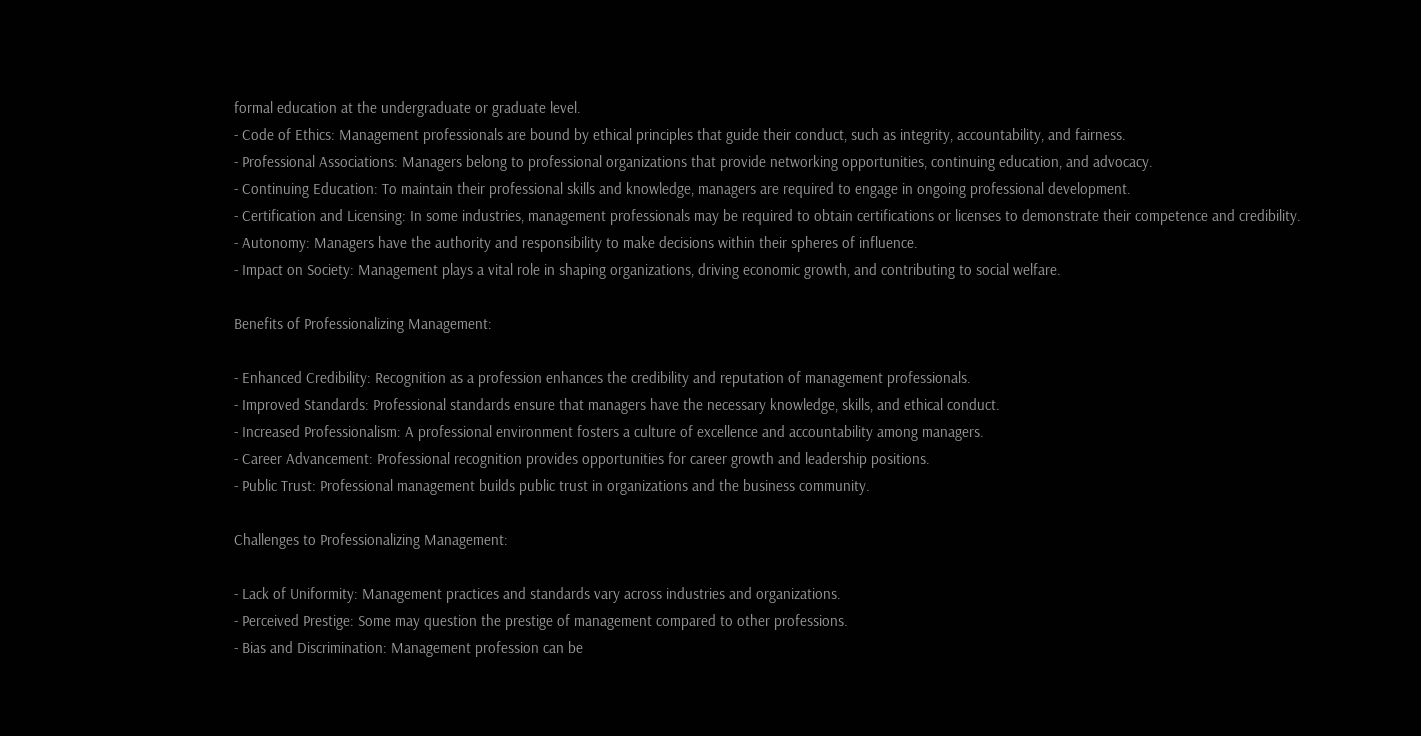formal education at the undergraduate or graduate level.
- Code of Ethics: Management professionals are bound by ethical principles that guide their conduct, such as integrity, accountability, and fairness.
- Professional Associations: Managers belong to professional organizations that provide networking opportunities, continuing education, and advocacy.
- Continuing Education: To maintain their professional skills and knowledge, managers are required to engage in ongoing professional development.
- Certification and Licensing: In some industries, management professionals may be required to obtain certifications or licenses to demonstrate their competence and credibility.
- Autonomy: Managers have the authority and responsibility to make decisions within their spheres of influence.
- Impact on Society: Management plays a vital role in shaping organizations, driving economic growth, and contributing to social welfare.

Benefits of Professionalizing Management:

- Enhanced Credibility: Recognition as a profession enhances the credibility and reputation of management professionals.
- Improved Standards: Professional standards ensure that managers have the necessary knowledge, skills, and ethical conduct.
- Increased Professionalism: A professional environment fosters a culture of excellence and accountability among managers.
- Career Advancement: Professional recognition provides opportunities for career growth and leadership positions.
- Public Trust: Professional management builds public trust in organizations and the business community.

Challenges to Professionalizing Management:

- Lack of Uniformity: Management practices and standards vary across industries and organizations.
- Perceived Prestige: Some may question the prestige of management compared to other professions.
- Bias and Discrimination: Management profession can be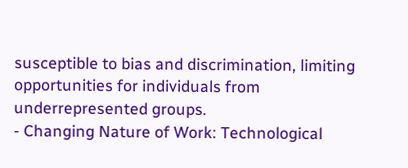susceptible to bias and discrimination, limiting opportunities for individuals from underrepresented groups.
- Changing Nature of Work: Technological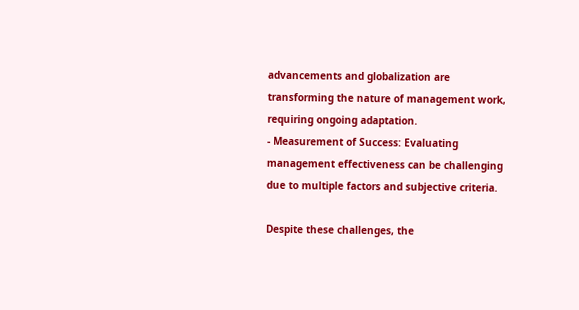advancements and globalization are transforming the nature of management work, requiring ongoing adaptation.
- Measurement of Success: Evaluating management effectiveness can be challenging due to multiple factors and subjective criteria.

Despite these challenges, the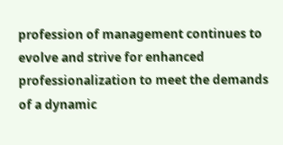profession of management continues to evolve and strive for enhanced professionalization to meet the demands of a dynamic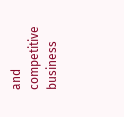and competitive business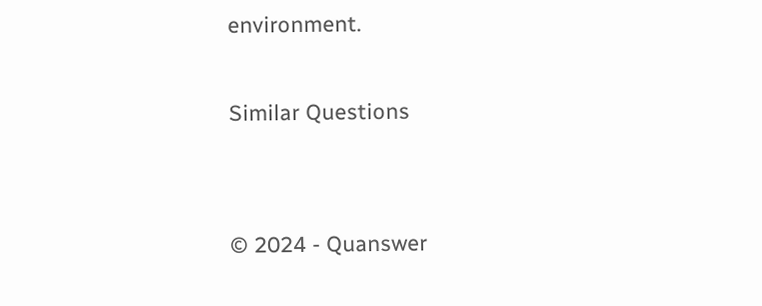environment.

Similar Questions


© 2024 - Quanswer